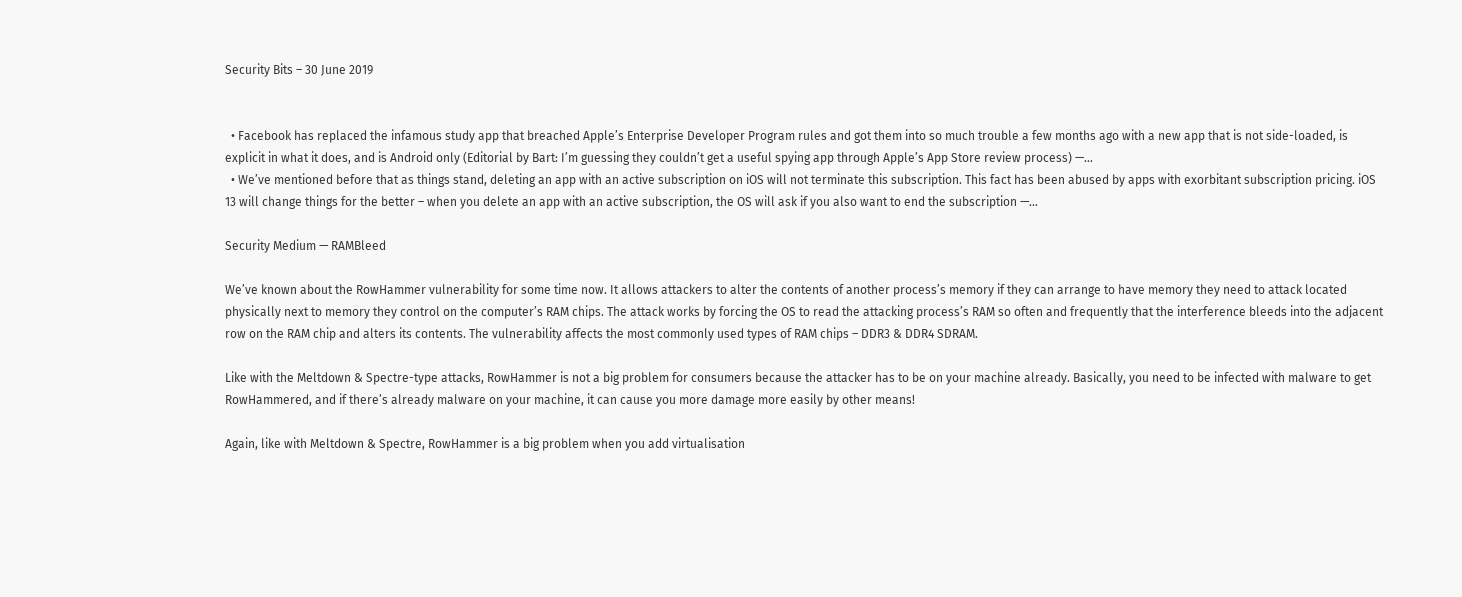Security Bits – 30 June 2019


  • Facebook has replaced the infamous study app that breached Apple’s Enterprise Developer Program rules and got them into so much trouble a few months ago with a new app that is not side-loaded, is explicit in what it does, and is Android only (Editorial by Bart: I’m guessing they couldn’t get a useful spying app through Apple’s App Store review process) —…
  • We’ve mentioned before that as things stand, deleting an app with an active subscription on iOS will not terminate this subscription. This fact has been abused by apps with exorbitant subscription pricing. iOS 13 will change things for the better – when you delete an app with an active subscription, the OS will ask if you also want to end the subscription —…

Security Medium — RAMBleed

We’ve known about the RowHammer vulnerability for some time now. It allows attackers to alter the contents of another process’s memory if they can arrange to have memory they need to attack located physically next to memory they control on the computer’s RAM chips. The attack works by forcing the OS to read the attacking process’s RAM so often and frequently that the interference bleeds into the adjacent row on the RAM chip and alters its contents. The vulnerability affects the most commonly used types of RAM chips – DDR3 & DDR4 SDRAM.

Like with the Meltdown & Spectre-type attacks, RowHammer is not a big problem for consumers because the attacker has to be on your machine already. Basically, you need to be infected with malware to get RowHammered, and if there’s already malware on your machine, it can cause you more damage more easily by other means!

Again, like with Meltdown & Spectre, RowHammer is a big problem when you add virtualisation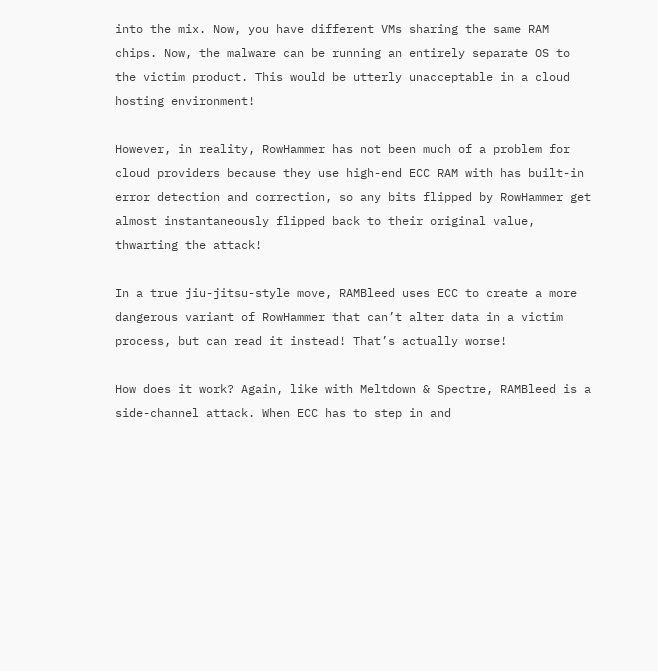into the mix. Now, you have different VMs sharing the same RAM chips. Now, the malware can be running an entirely separate OS to the victim product. This would be utterly unacceptable in a cloud hosting environment!

However, in reality, RowHammer has not been much of a problem for cloud providers because they use high-end ECC RAM with has built-in error detection and correction, so any bits flipped by RowHammer get almost instantaneously flipped back to their original value, thwarting the attack!

In a true jiu-jitsu-style move, RAMBleed uses ECC to create a more dangerous variant of RowHammer that can’t alter data in a victim process, but can read it instead! That’s actually worse!

How does it work? Again, like with Meltdown & Spectre, RAMBleed is a side-channel attack. When ECC has to step in and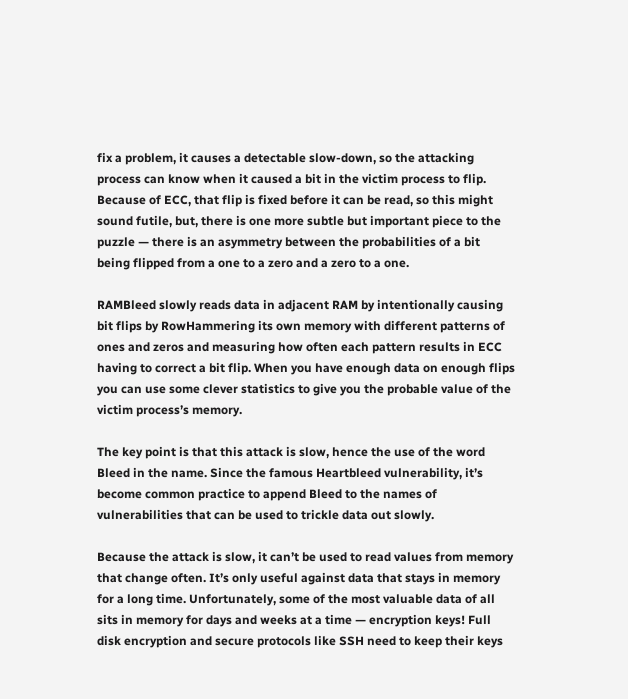fix a problem, it causes a detectable slow-down, so the attacking process can know when it caused a bit in the victim process to flip. Because of ECC, that flip is fixed before it can be read, so this might sound futile, but, there is one more subtle but important piece to the puzzle — there is an asymmetry between the probabilities of a bit being flipped from a one to a zero and a zero to a one.

RAMBleed slowly reads data in adjacent RAM by intentionally causing bit flips by RowHammering its own memory with different patterns of ones and zeros and measuring how often each pattern results in ECC having to correct a bit flip. When you have enough data on enough flips you can use some clever statistics to give you the probable value of the victim process’s memory.

The key point is that this attack is slow, hence the use of the word Bleed in the name. Since the famous Heartbleed vulnerability, it’s become common practice to append Bleed to the names of vulnerabilities that can be used to trickle data out slowly.

Because the attack is slow, it can’t be used to read values from memory that change often. It’s only useful against data that stays in memory for a long time. Unfortunately, some of the most valuable data of all sits in memory for days and weeks at a time — encryption keys! Full disk encryption and secure protocols like SSH need to keep their keys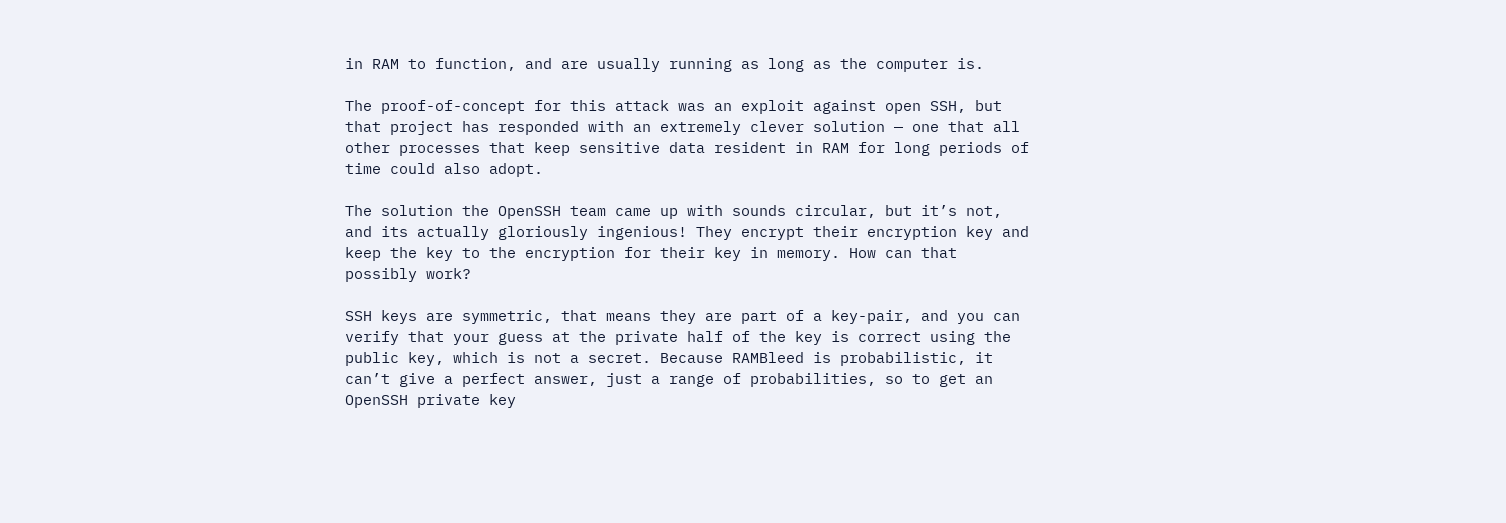in RAM to function, and are usually running as long as the computer is.

The proof-of-concept for this attack was an exploit against open SSH, but that project has responded with an extremely clever solution — one that all other processes that keep sensitive data resident in RAM for long periods of time could also adopt.

The solution the OpenSSH team came up with sounds circular, but it’s not, and its actually gloriously ingenious! They encrypt their encryption key and keep the key to the encryption for their key in memory. How can that possibly work?

SSH keys are symmetric, that means they are part of a key-pair, and you can verify that your guess at the private half of the key is correct using the public key, which is not a secret. Because RAMBleed is probabilistic, it can’t give a perfect answer, just a range of probabilities, so to get an OpenSSH private key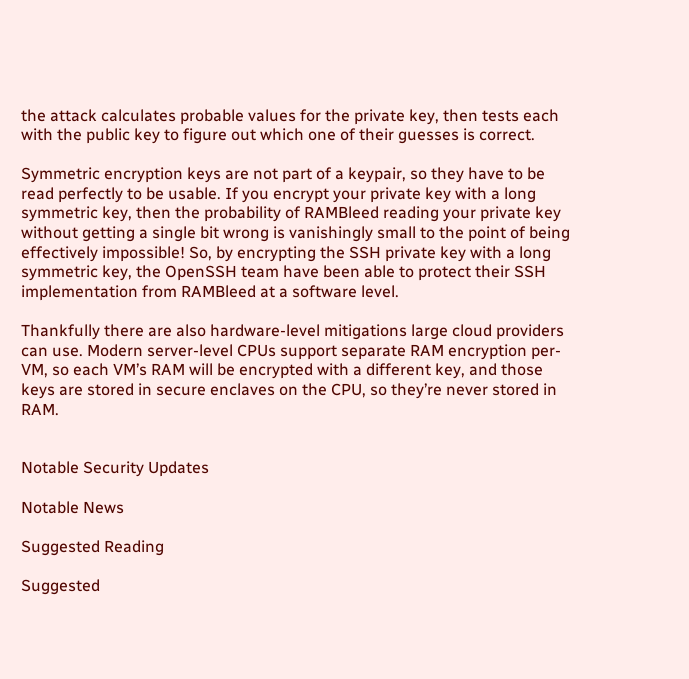the attack calculates probable values for the private key, then tests each with the public key to figure out which one of their guesses is correct.

Symmetric encryption keys are not part of a keypair, so they have to be read perfectly to be usable. If you encrypt your private key with a long symmetric key, then the probability of RAMBleed reading your private key without getting a single bit wrong is vanishingly small to the point of being effectively impossible! So, by encrypting the SSH private key with a long symmetric key, the OpenSSH team have been able to protect their SSH implementation from RAMBleed at a software level.

Thankfully there are also hardware-level mitigations large cloud providers can use. Modern server-level CPUs support separate RAM encryption per-VM, so each VM’s RAM will be encrypted with a different key, and those keys are stored in secure enclaves on the CPU, so they’re never stored in RAM.


Notable Security Updates

Notable News

Suggested Reading

Suggested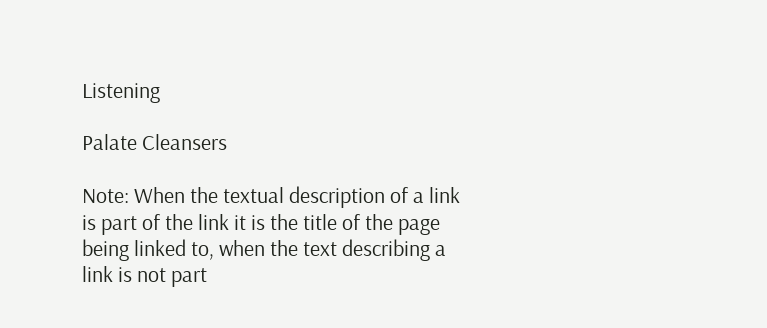Listening

Palate Cleansers

Note: When the textual description of a link is part of the link it is the title of the page being linked to, when the text describing a link is not part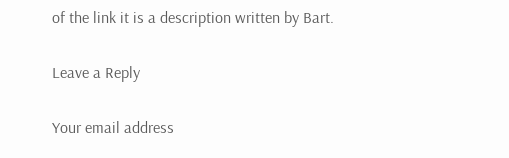of the link it is a description written by Bart.

Leave a Reply

Your email address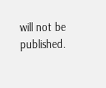will not be published.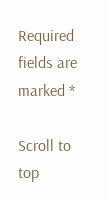Required fields are marked *

Scroll to top